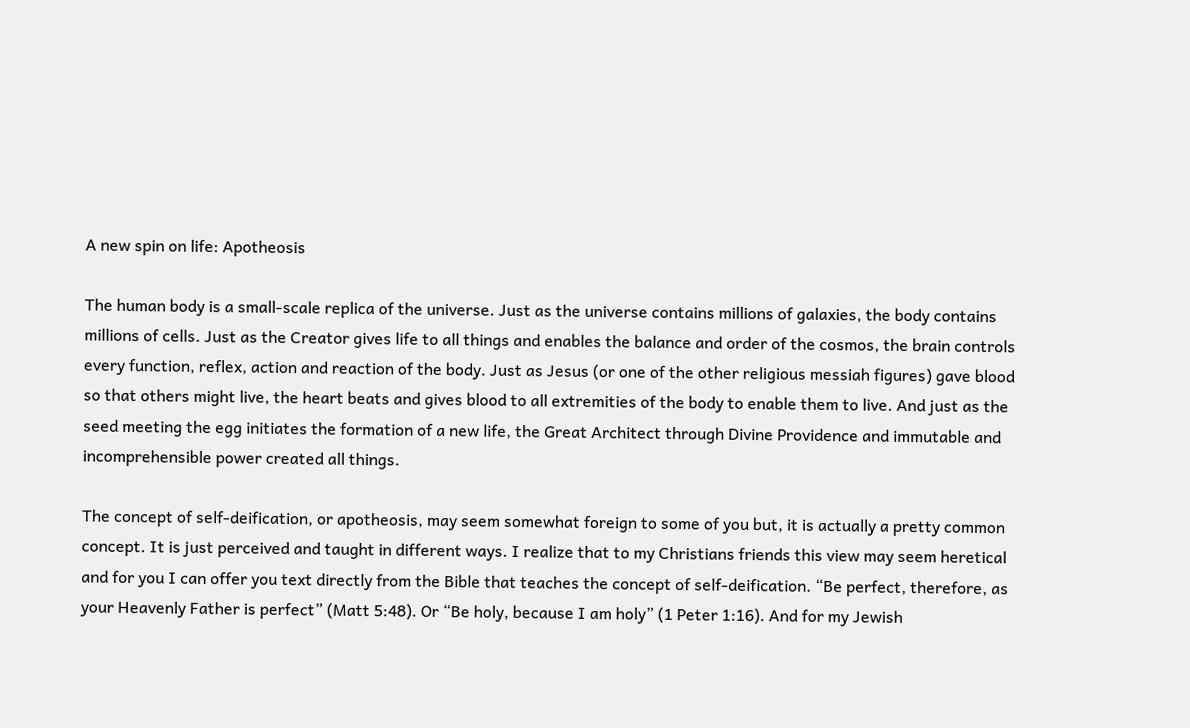A new spin on life: Apotheosis

The human body is a small-scale replica of the universe. Just as the universe contains millions of galaxies, the body contains millions of cells. Just as the Creator gives life to all things and enables the balance and order of the cosmos, the brain controls every function, reflex, action and reaction of the body. Just as Jesus (or one of the other religious messiah figures) gave blood so that others might live, the heart beats and gives blood to all extremities of the body to enable them to live. And just as the seed meeting the egg initiates the formation of a new life, the Great Architect through Divine Providence and immutable and incomprehensible power created all things.

The concept of self-deification, or apotheosis, may seem somewhat foreign to some of you but, it is actually a pretty common concept. It is just perceived and taught in different ways. I realize that to my Christians friends this view may seem heretical and for you I can offer you text directly from the Bible that teaches the concept of self-deification. “Be perfect, therefore, as your Heavenly Father is perfect” (Matt 5:48). Or “Be holy, because I am holy” (1 Peter 1:16). And for my Jewish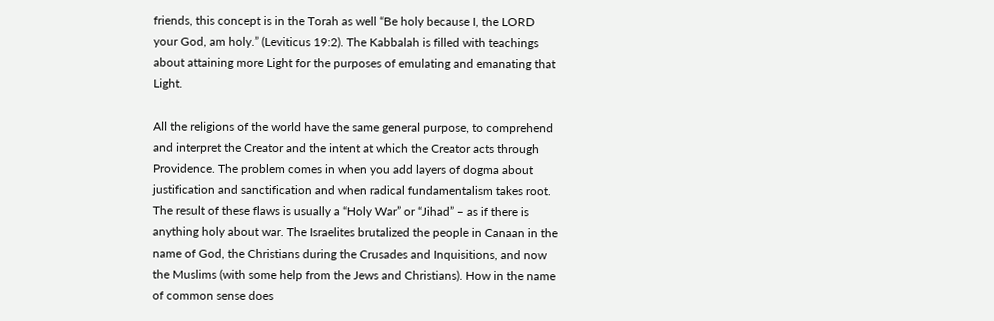friends, this concept is in the Torah as well “Be holy because I, the LORD your God, am holy.” (Leviticus 19:2). The Kabbalah is filled with teachings about attaining more Light for the purposes of emulating and emanating that Light.

All the religions of the world have the same general purpose, to comprehend and interpret the Creator and the intent at which the Creator acts through Providence. The problem comes in when you add layers of dogma about justification and sanctification and when radical fundamentalism takes root. The result of these flaws is usually a “Holy War” or “Jihad” – as if there is anything holy about war. The Israelites brutalized the people in Canaan in the name of God, the Christians during the Crusades and Inquisitions, and now the Muslims (with some help from the Jews and Christians). How in the name of common sense does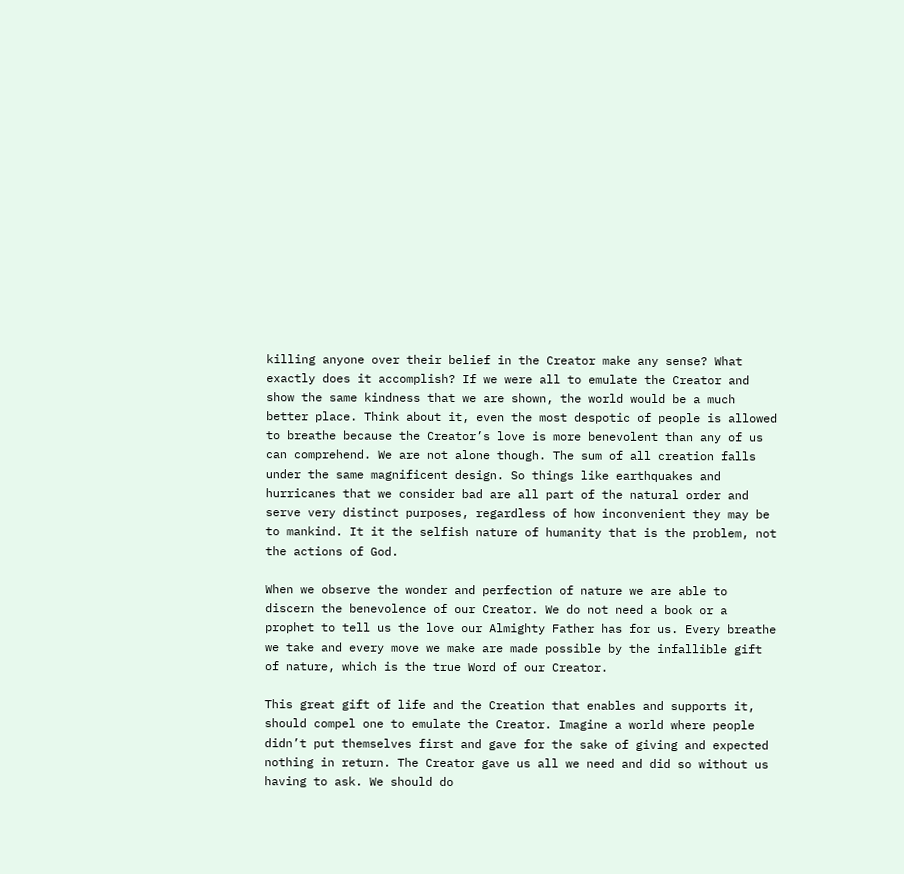killing anyone over their belief in the Creator make any sense? What exactly does it accomplish? If we were all to emulate the Creator and show the same kindness that we are shown, the world would be a much better place. Think about it, even the most despotic of people is allowed to breathe because the Creator’s love is more benevolent than any of us can comprehend. We are not alone though. The sum of all creation falls under the same magnificent design. So things like earthquakes and hurricanes that we consider bad are all part of the natural order and serve very distinct purposes, regardless of how inconvenient they may be to mankind. It it the selfish nature of humanity that is the problem, not the actions of God.

When we observe the wonder and perfection of nature we are able to discern the benevolence of our Creator. We do not need a book or a prophet to tell us the love our Almighty Father has for us. Every breathe we take and every move we make are made possible by the infallible gift of nature, which is the true Word of our Creator.

This great gift of life and the Creation that enables and supports it, should compel one to emulate the Creator. Imagine a world where people didn’t put themselves first and gave for the sake of giving and expected nothing in return. The Creator gave us all we need and did so without us having to ask. We should do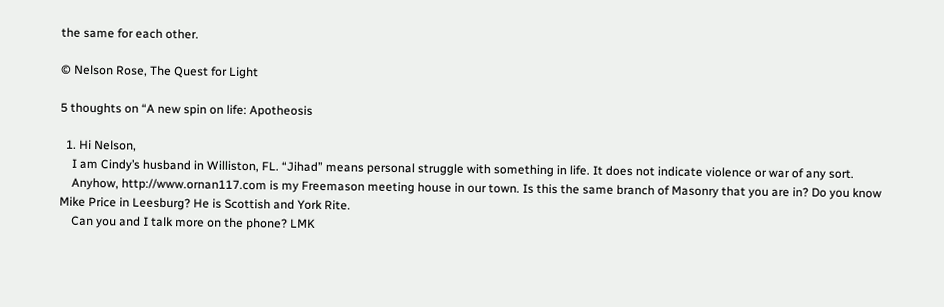the same for each other.

© Nelson Rose, The Quest for Light

5 thoughts on “A new spin on life: Apotheosis

  1. Hi Nelson,
    I am Cindy’s husband in Williston, FL. “Jihad” means personal struggle with something in life. It does not indicate violence or war of any sort.
    Anyhow, http://www.ornan117.com is my Freemason meeting house in our town. Is this the same branch of Masonry that you are in? Do you know Mike Price in Leesburg? He is Scottish and York Rite.
    Can you and I talk more on the phone? LMK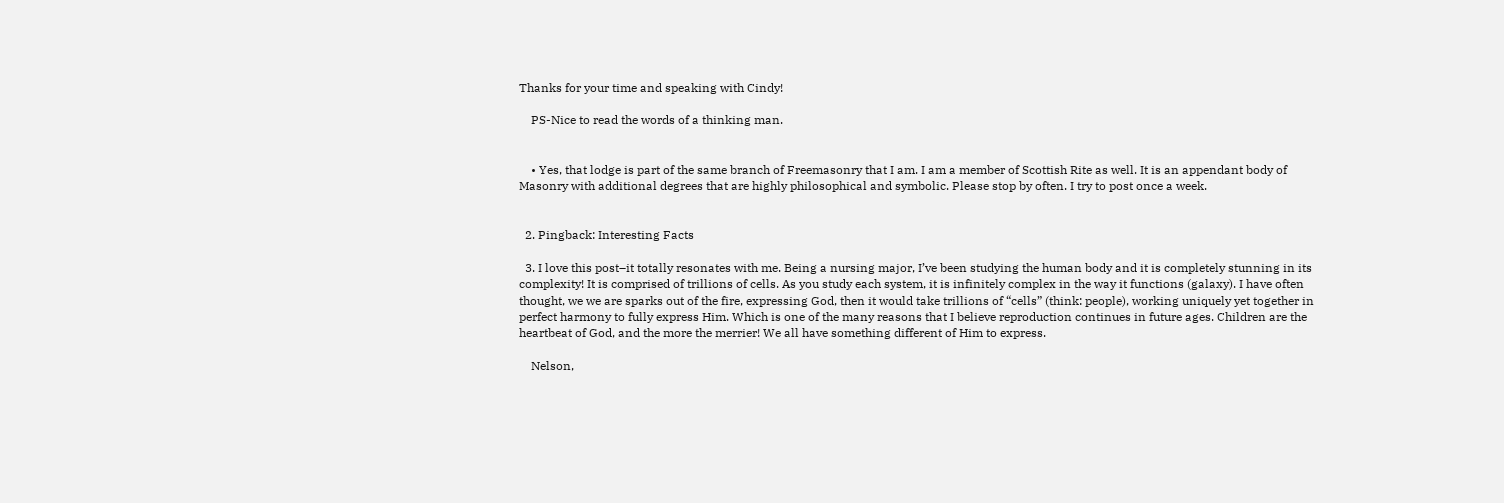Thanks for your time and speaking with Cindy!

    PS-Nice to read the words of a thinking man.


    • Yes, that lodge is part of the same branch of Freemasonry that I am. I am a member of Scottish Rite as well. It is an appendant body of Masonry with additional degrees that are highly philosophical and symbolic. Please stop by often. I try to post once a week.


  2. Pingback: Interesting Facts

  3. I love this post–it totally resonates with me. Being a nursing major, I’ve been studying the human body and it is completely stunning in its complexity! It is comprised of trillions of cells. As you study each system, it is infinitely complex in the way it functions (galaxy). I have often thought, we we are sparks out of the fire, expressing God, then it would take trillions of “cells” (think: people), working uniquely yet together in perfect harmony to fully express Him. Which is one of the many reasons that I believe reproduction continues in future ages. Children are the heartbeat of God, and the more the merrier! We all have something different of Him to express.

    Nelson,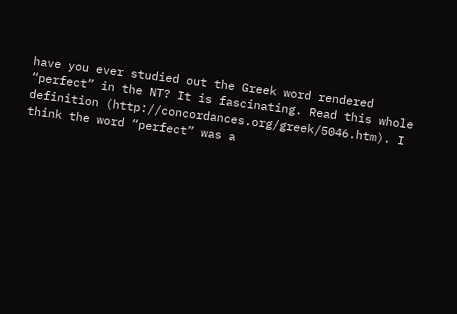have you ever studied out the Greek word rendered “perfect” in the NT? It is fascinating. Read this whole definition (http://concordances.org/greek/5046.htm). I think the word “perfect” was a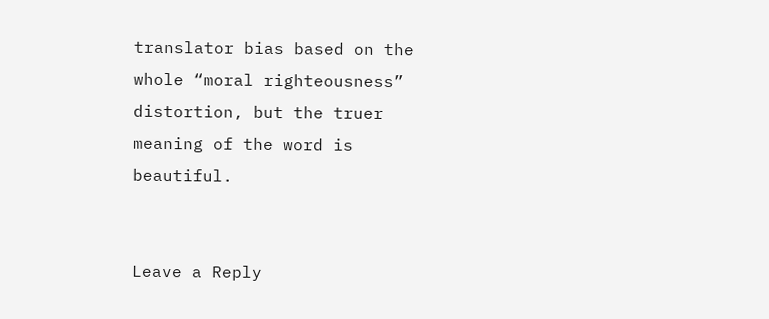translator bias based on the whole “moral righteousness” distortion, but the truer meaning of the word is beautiful.


Leave a Reply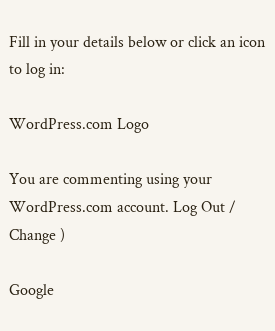Fill in your details below or click an icon to log in:

WordPress.com Logo

You are commenting using your WordPress.com account. Log Out /  Change )

Google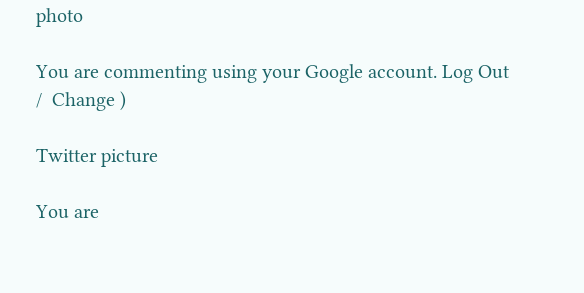photo

You are commenting using your Google account. Log Out /  Change )

Twitter picture

You are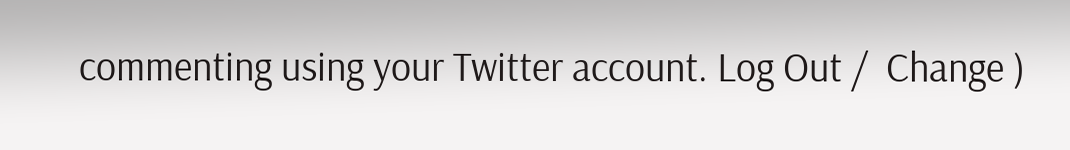commenting using your Twitter account. Log Out /  Change )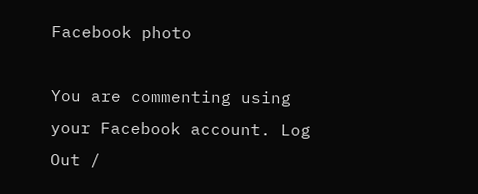Facebook photo

You are commenting using your Facebook account. Log Out /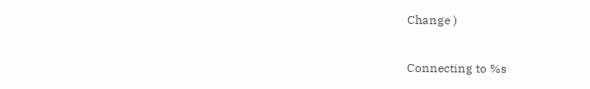Change )

Connecting to %s